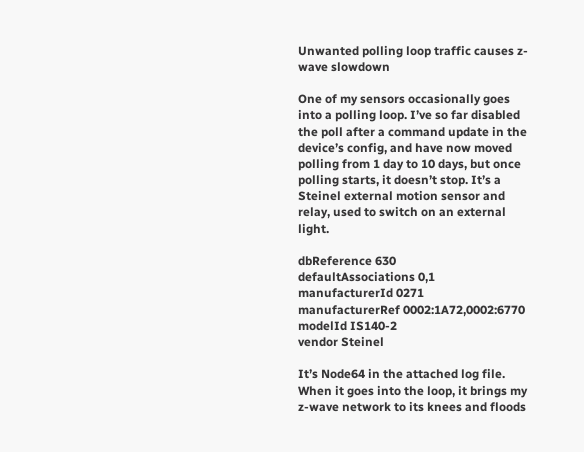Unwanted polling loop traffic causes z-wave slowdown

One of my sensors occasionally goes into a polling loop. I’ve so far disabled the poll after a command update in the device’s config, and have now moved polling from 1 day to 10 days, but once polling starts, it doesn’t stop. It’s a Steinel external motion sensor and relay, used to switch on an external light.

dbReference 630
defaultAssociations 0,1
manufacturerId 0271
manufacturerRef 0002:1A72,0002:6770
modelId IS140-2
vendor Steinel

It’s Node64 in the attached log file. When it goes into the loop, it brings my z-wave network to its knees and floods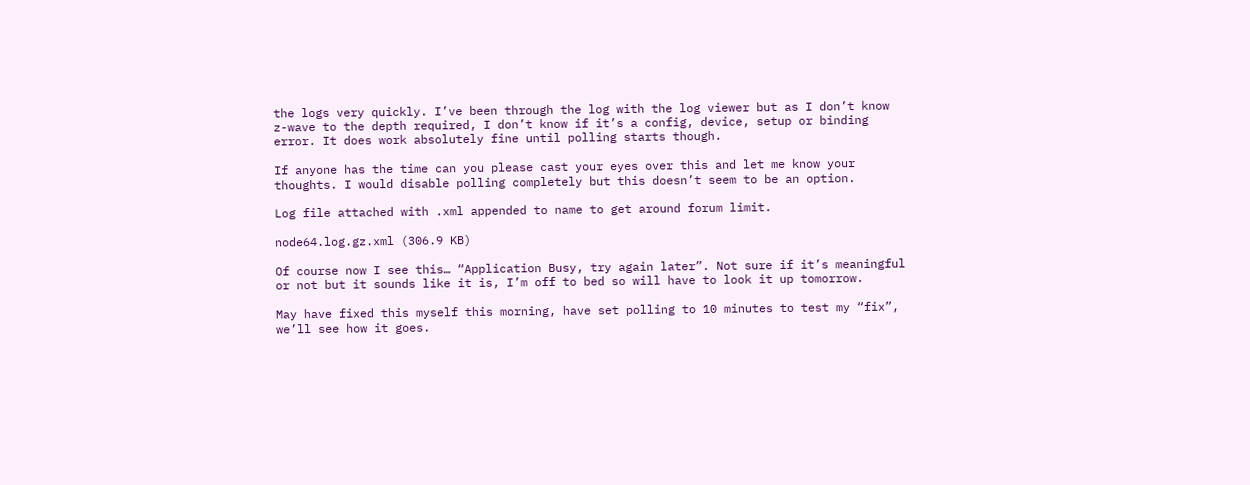the logs very quickly. I’ve been through the log with the log viewer but as I don’t know z-wave to the depth required, I don’t know if it’s a config, device, setup or binding error. It does work absolutely fine until polling starts though.

If anyone has the time can you please cast your eyes over this and let me know your thoughts. I would disable polling completely but this doesn’t seem to be an option.

Log file attached with .xml appended to name to get around forum limit.

node64.log.gz.xml (306.9 KB)

Of course now I see this… “Application Busy, try again later”. Not sure if it’s meaningful or not but it sounds like it is, I’m off to bed so will have to look it up tomorrow.

May have fixed this myself this morning, have set polling to 10 minutes to test my “fix”, we’ll see how it goes.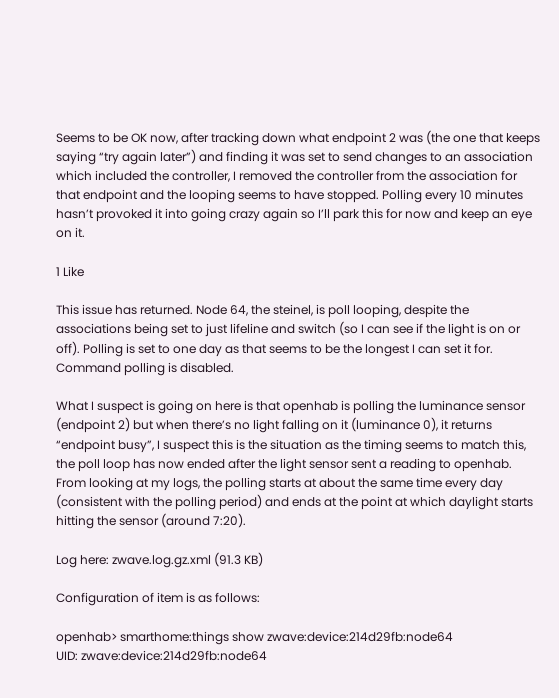Seems to be OK now, after tracking down what endpoint 2 was (the one that keeps saying “try again later”) and finding it was set to send changes to an association which included the controller, I removed the controller from the association for that endpoint and the looping seems to have stopped. Polling every 10 minutes hasn’t provoked it into going crazy again so I’ll park this for now and keep an eye on it.

1 Like

This issue has returned. Node 64, the steinel, is poll looping, despite the associations being set to just lifeline and switch (so I can see if the light is on or off). Polling is set to one day as that seems to be the longest I can set it for. Command polling is disabled.

What I suspect is going on here is that openhab is polling the luminance sensor (endpoint 2) but when there’s no light falling on it (luminance 0), it returns “endpoint busy”, I suspect this is the situation as the timing seems to match this, the poll loop has now ended after the light sensor sent a reading to openhab. From looking at my logs, the polling starts at about the same time every day (consistent with the polling period) and ends at the point at which daylight starts hitting the sensor (around 7:20).

Log here: zwave.log.gz.xml (91.3 KB)

Configuration of item is as follows:

openhab> smarthome:things show zwave:device:214d29fb:node64
UID: zwave:device:214d29fb:node64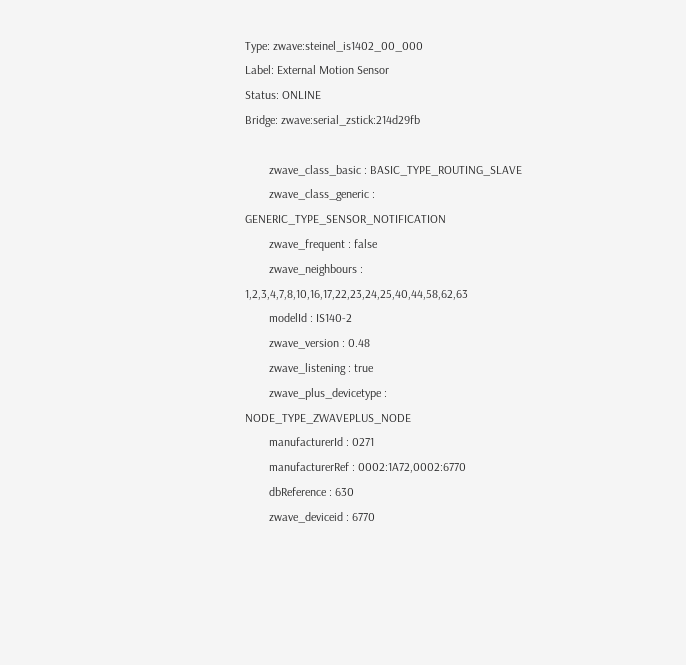Type: zwave:steinel_is1402_00_000
Label: External Motion Sensor
Status: ONLINE
Bridge: zwave:serial_zstick:214d29fb

        zwave_class_basic : BASIC_TYPE_ROUTING_SLAVE
        zwave_class_generic : GENERIC_TYPE_SENSOR_NOTIFICATION
        zwave_frequent : false
        zwave_neighbours : 1,2,3,4,7,8,10,16,17,22,23,24,25,40,44,58,62,63
        modelId : IS140-2
        zwave_version : 0.48
        zwave_listening : true
        zwave_plus_devicetype : NODE_TYPE_ZWAVEPLUS_NODE
        manufacturerId : 0271
        manufacturerRef : 0002:1A72,0002:6770
        dbReference : 630
        zwave_deviceid : 6770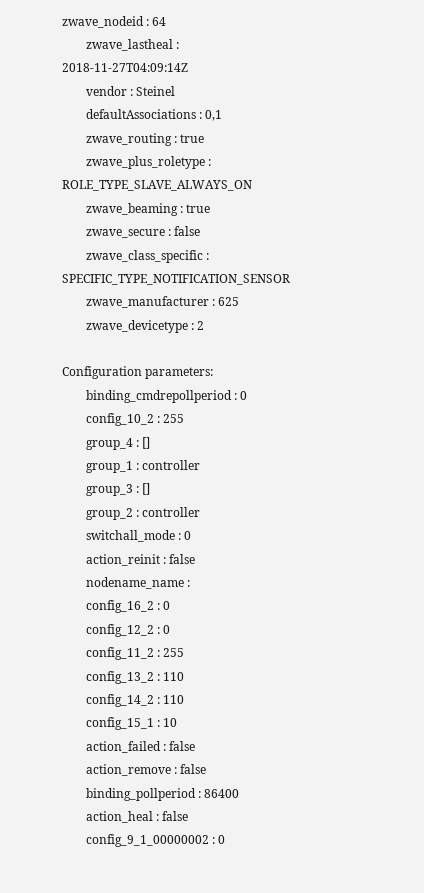zwave_nodeid : 64
        zwave_lastheal : 2018-11-27T04:09:14Z
        vendor : Steinel
        defaultAssociations : 0,1
        zwave_routing : true
        zwave_plus_roletype : ROLE_TYPE_SLAVE_ALWAYS_ON
        zwave_beaming : true
        zwave_secure : false
        zwave_class_specific : SPECIFIC_TYPE_NOTIFICATION_SENSOR
        zwave_manufacturer : 625
        zwave_devicetype : 2

Configuration parameters:
        binding_cmdrepollperiod : 0
        config_10_2 : 255
        group_4 : []
        group_1 : controller
        group_3 : []
        group_2 : controller
        switchall_mode : 0
        action_reinit : false
        nodename_name :
        config_16_2 : 0
        config_12_2 : 0
        config_11_2 : 255
        config_13_2 : 110
        config_14_2 : 110
        config_15_1 : 10
        action_failed : false
        action_remove : false
        binding_pollperiod : 86400
        action_heal : false
        config_9_1_00000002 : 0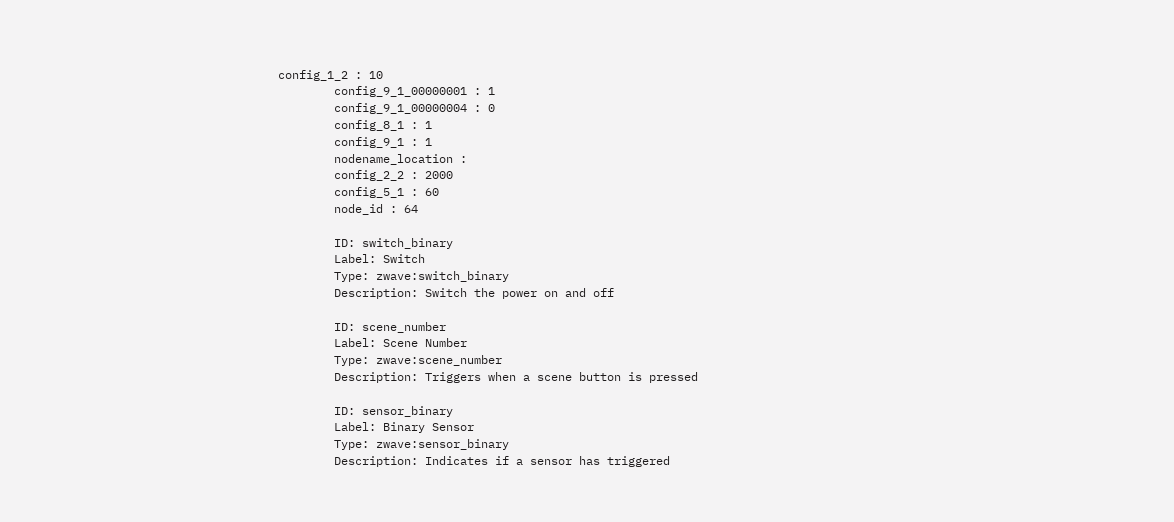config_1_2 : 10
        config_9_1_00000001 : 1
        config_9_1_00000004 : 0
        config_8_1 : 1
        config_9_1 : 1
        nodename_location :
        config_2_2 : 2000
        config_5_1 : 60
        node_id : 64

        ID: switch_binary
        Label: Switch
        Type: zwave:switch_binary
        Description: Switch the power on and off

        ID: scene_number
        Label: Scene Number
        Type: zwave:scene_number
        Description: Triggers when a scene button is pressed

        ID: sensor_binary
        Label: Binary Sensor
        Type: zwave:sensor_binary
        Description: Indicates if a sensor has triggered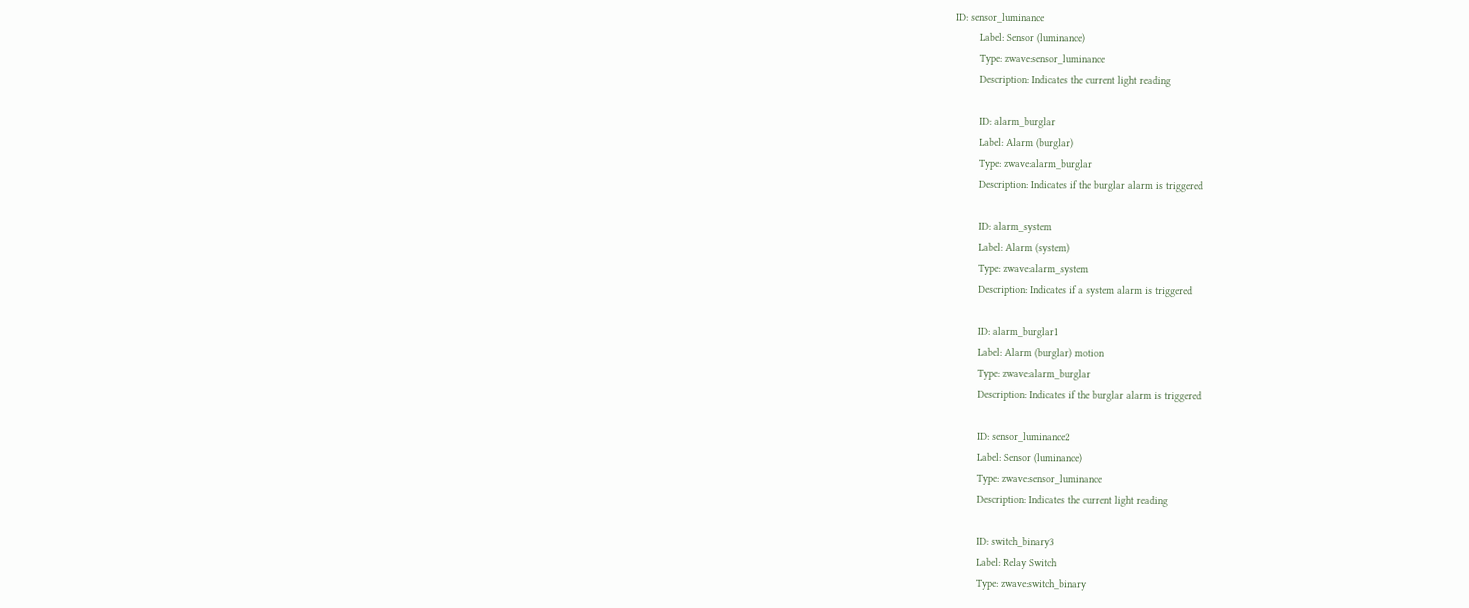ID: sensor_luminance
        Label: Sensor (luminance)
        Type: zwave:sensor_luminance
        Description: Indicates the current light reading

        ID: alarm_burglar
        Label: Alarm (burglar)
        Type: zwave:alarm_burglar
        Description: Indicates if the burglar alarm is triggered

        ID: alarm_system
        Label: Alarm (system)
        Type: zwave:alarm_system
        Description: Indicates if a system alarm is triggered

        ID: alarm_burglar1
        Label: Alarm (burglar) motion
        Type: zwave:alarm_burglar
        Description: Indicates if the burglar alarm is triggered

        ID: sensor_luminance2
        Label: Sensor (luminance)
        Type: zwave:sensor_luminance
        Description: Indicates the current light reading

        ID: switch_binary3
        Label: Relay Switch
        Type: zwave:switch_binary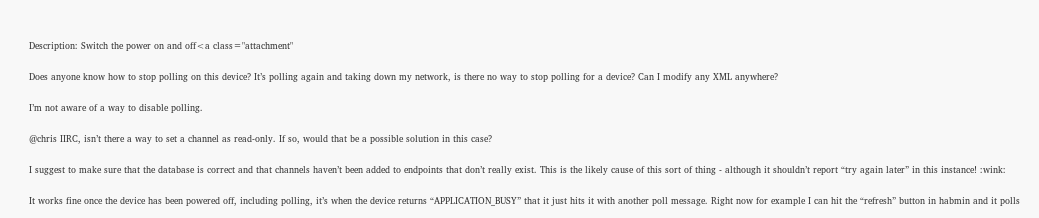Description: Switch the power on and off<a class="attachment"

Does anyone know how to stop polling on this device? It’s polling again and taking down my network, is there no way to stop polling for a device? Can I modify any XML anywhere?

I’m not aware of a way to disable polling.

@chris IIRC, isn’t there a way to set a channel as read-only. If so, would that be a possible solution in this case?

I suggest to make sure that the database is correct and that channels haven’t been added to endpoints that don’t really exist. This is the likely cause of this sort of thing - although it shouldn’t report “try again later” in this instance! :wink:

It works fine once the device has been powered off, including polling, it’s when the device returns “APPLICATION_BUSY” that it just hits it with another poll message. Right now for example I can hit the “refresh” button in habmin and it polls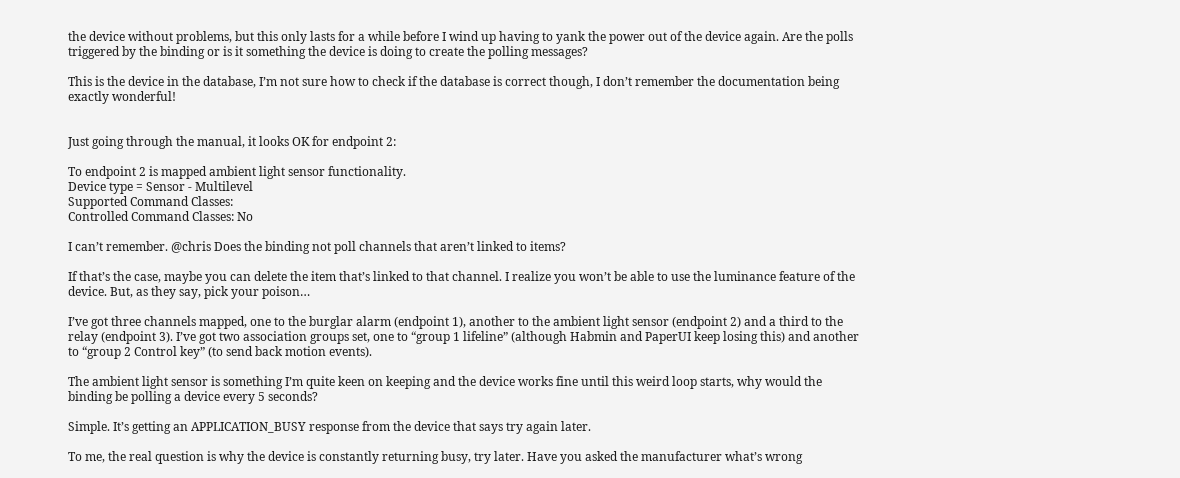the device without problems, but this only lasts for a while before I wind up having to yank the power out of the device again. Are the polls triggered by the binding or is it something the device is doing to create the polling messages?

This is the device in the database, I’m not sure how to check if the database is correct though, I don’t remember the documentation being exactly wonderful!


Just going through the manual, it looks OK for endpoint 2:

To endpoint 2 is mapped ambient light sensor functionality.
Device type = Sensor - Multilevel
Supported Command Classes:
Controlled Command Classes: No

I can’t remember. @chris Does the binding not poll channels that aren’t linked to items?

If that’s the case, maybe you can delete the item that’s linked to that channel. I realize you won’t be able to use the luminance feature of the device. But, as they say, pick your poison…

I’ve got three channels mapped, one to the burglar alarm (endpoint 1), another to the ambient light sensor (endpoint 2) and a third to the relay (endpoint 3). I’ve got two association groups set, one to “group 1 lifeline” (although Habmin and PaperUI keep losing this) and another to “group 2 Control key” (to send back motion events).

The ambient light sensor is something I’m quite keen on keeping and the device works fine until this weird loop starts, why would the binding be polling a device every 5 seconds?

Simple. It’s getting an APPLICATION_BUSY response from the device that says try again later.

To me, the real question is why the device is constantly returning busy, try later. Have you asked the manufacturer what’s wrong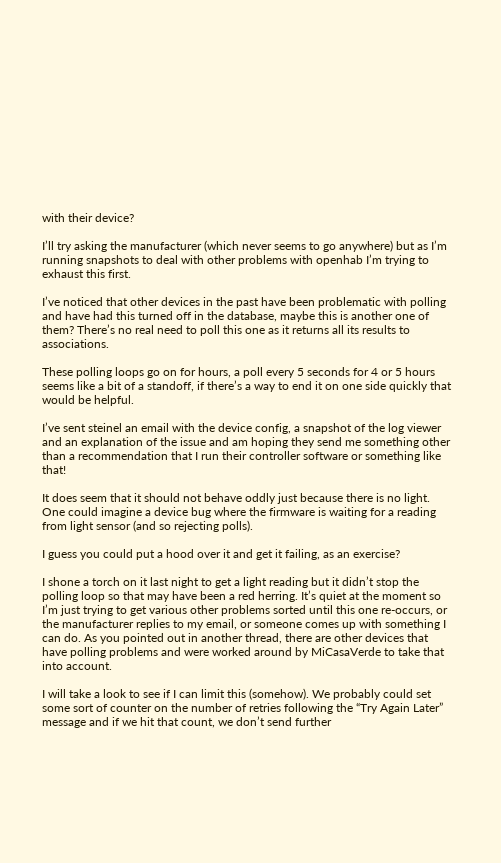with their device?

I’ll try asking the manufacturer (which never seems to go anywhere) but as I’m running snapshots to deal with other problems with openhab I’m trying to exhaust this first.

I’ve noticed that other devices in the past have been problematic with polling and have had this turned off in the database, maybe this is another one of them? There’s no real need to poll this one as it returns all its results to associations.

These polling loops go on for hours, a poll every 5 seconds for 4 or 5 hours seems like a bit of a standoff, if there’s a way to end it on one side quickly that would be helpful.

I’ve sent steinel an email with the device config, a snapshot of the log viewer and an explanation of the issue and am hoping they send me something other than a recommendation that I run their controller software or something like that!

It does seem that it should not behave oddly just because there is no light. One could imagine a device bug where the firmware is waiting for a reading from light sensor (and so rejecting polls).

I guess you could put a hood over it and get it failing, as an exercise?

I shone a torch on it last night to get a light reading but it didn’t stop the polling loop so that may have been a red herring. It’s quiet at the moment so I’m just trying to get various other problems sorted until this one re-occurs, or the manufacturer replies to my email, or someone comes up with something I can do. As you pointed out in another thread, there are other devices that have polling problems and were worked around by MiCasaVerde to take that into account.

I will take a look to see if I can limit this (somehow). We probably could set some sort of counter on the number of retries following the “Try Again Later” message and if we hit that count, we don’t send further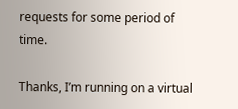requests for some period of time.

Thanks, I’m running on a virtual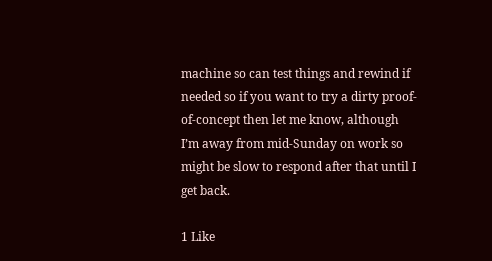machine so can test things and rewind if needed so if you want to try a dirty proof-of-concept then let me know, although I’m away from mid-Sunday on work so might be slow to respond after that until I get back.

1 Like